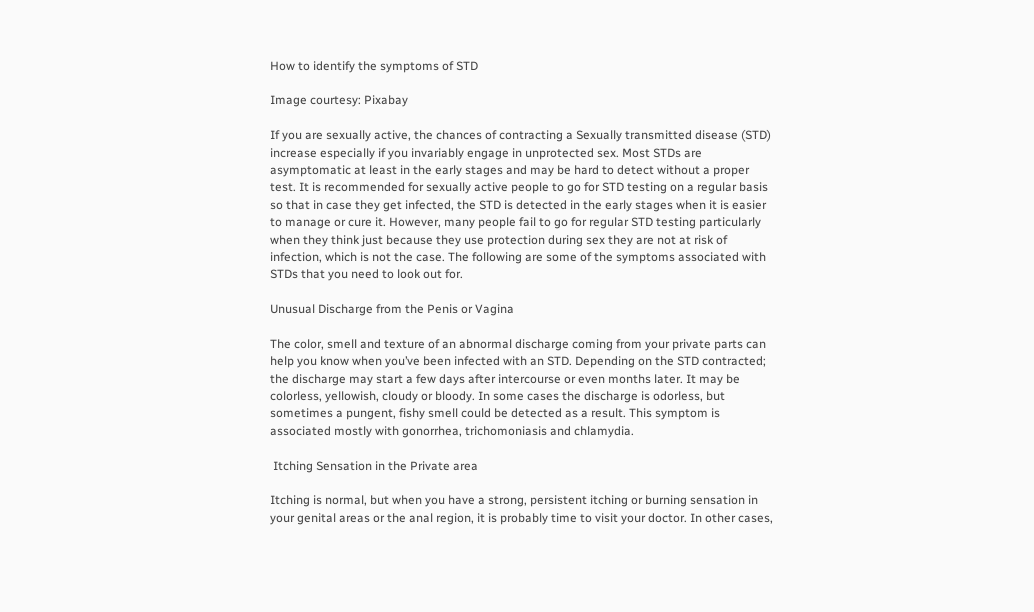How to identify the symptoms of STD

Image courtesy: Pixabay

If you are sexually active, the chances of contracting a Sexually transmitted disease (STD) increase especially if you invariably engage in unprotected sex. Most STDs are asymptomatic at least in the early stages and may be hard to detect without a proper test. It is recommended for sexually active people to go for STD testing on a regular basis so that in case they get infected, the STD is detected in the early stages when it is easier to manage or cure it. However, many people fail to go for regular STD testing particularly when they think just because they use protection during sex they are not at risk of infection, which is not the case. The following are some of the symptoms associated with STDs that you need to look out for.

Unusual Discharge from the Penis or Vagina

The color, smell and texture of an abnormal discharge coming from your private parts can help you know when you’ve been infected with an STD. Depending on the STD contracted; the discharge may start a few days after intercourse or even months later. It may be colorless, yellowish, cloudy or bloody. In some cases the discharge is odorless, but sometimes a pungent, fishy smell could be detected as a result. This symptom is associated mostly with gonorrhea, trichomoniasis and chlamydia.

 Itching Sensation in the Private area

Itching is normal, but when you have a strong, persistent itching or burning sensation in your genital areas or the anal region, it is probably time to visit your doctor. In other cases,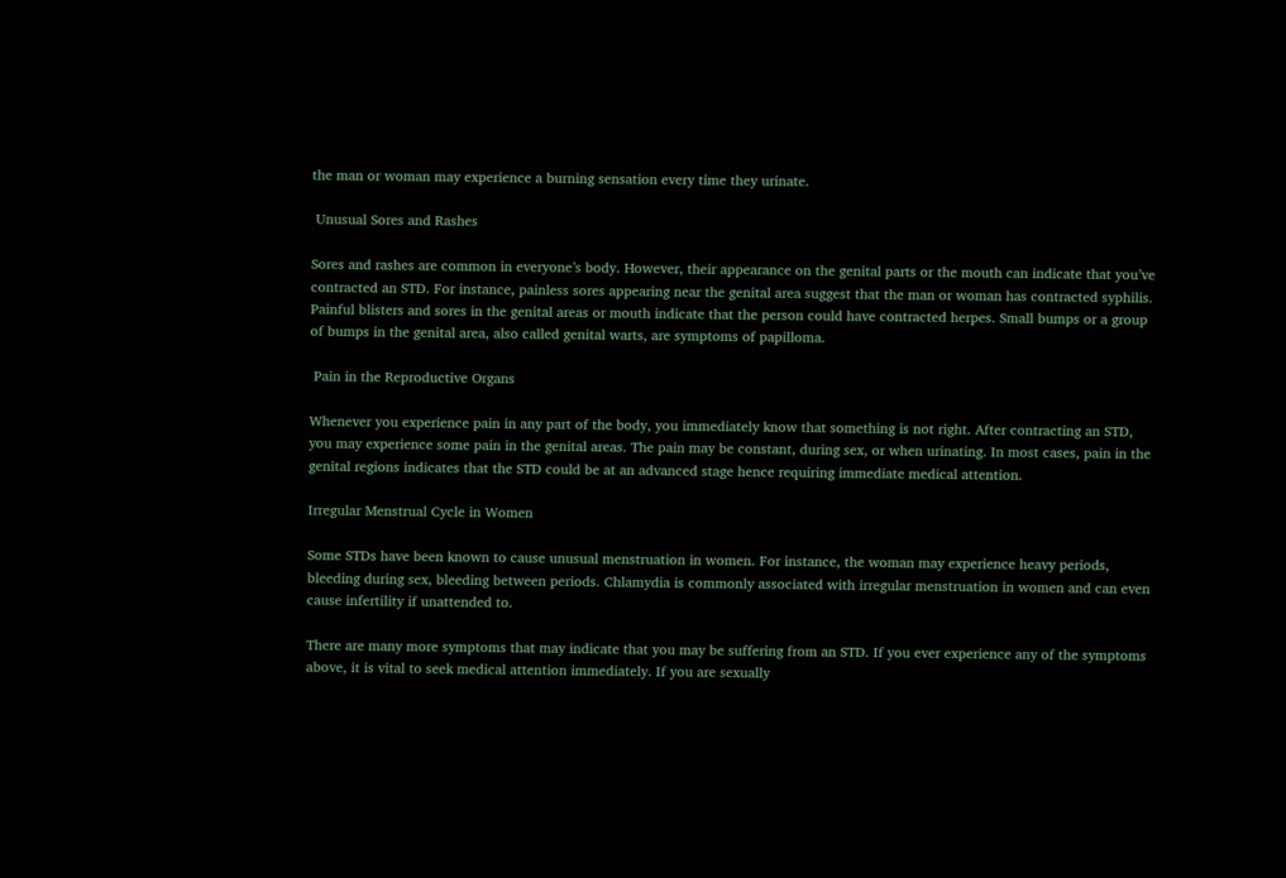the man or woman may experience a burning sensation every time they urinate.

 Unusual Sores and Rashes

Sores and rashes are common in everyone’s body. However, their appearance on the genital parts or the mouth can indicate that you’ve contracted an STD. For instance, painless sores appearing near the genital area suggest that the man or woman has contracted syphilis. Painful blisters and sores in the genital areas or mouth indicate that the person could have contracted herpes. Small bumps or a group of bumps in the genital area, also called genital warts, are symptoms of papilloma.

 Pain in the Reproductive Organs

Whenever you experience pain in any part of the body, you immediately know that something is not right. After contracting an STD, you may experience some pain in the genital areas. The pain may be constant, during sex, or when urinating. In most cases, pain in the genital regions indicates that the STD could be at an advanced stage hence requiring immediate medical attention.

Irregular Menstrual Cycle in Women

Some STDs have been known to cause unusual menstruation in women. For instance, the woman may experience heavy periods, bleeding during sex, bleeding between periods. Chlamydia is commonly associated with irregular menstruation in women and can even cause infertility if unattended to.

There are many more symptoms that may indicate that you may be suffering from an STD. If you ever experience any of the symptoms above, it is vital to seek medical attention immediately. If you are sexually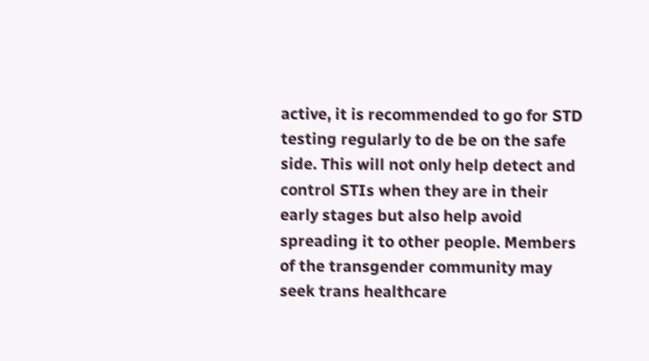active, it is recommended to go for STD testing regularly to de be on the safe side. This will not only help detect and control STIs when they are in their early stages but also help avoid spreading it to other people. Members of the transgender community may seek trans healthcare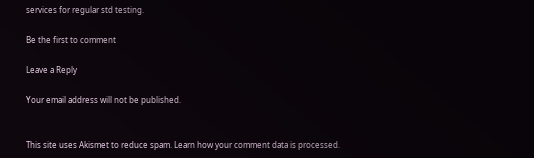services for regular std testing.

Be the first to comment

Leave a Reply

Your email address will not be published.


This site uses Akismet to reduce spam. Learn how your comment data is processed.